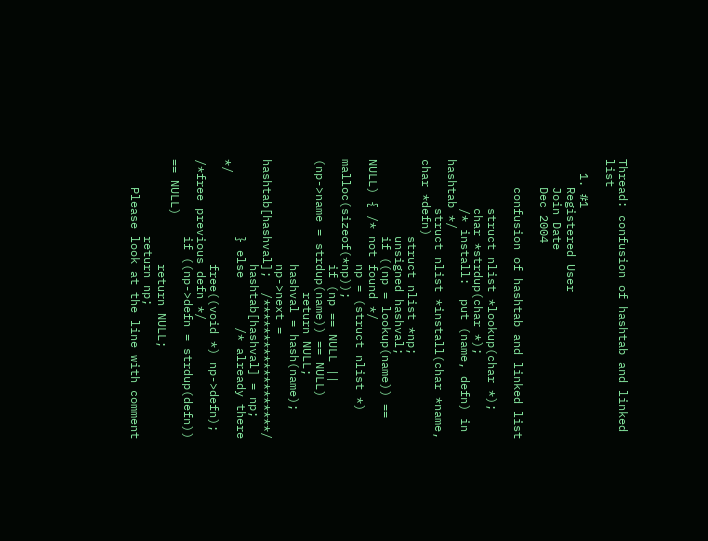Thread: confusion of hashtab and linked list

  1. #1
    Registered User
    Join Date
    Dec 2004

    confusion of hashtab and linked list

       struct nlist *lookup(char *);
       char *strdup(char *);
       /* install:  put (name, defn) in hashtab */
       struct nlist *install(char *name, char *defn)
           struct nlist *np;
           unsigned hashval;
           if ((np = lookup(name)) == NULL) { /* not found */
               np = (struct nlist *) malloc(sizeof(*np));
               if (np == NULL || (np->name = strdup(name)) == NULL)
                   return NULL;
               hashval = hash(name);
               np->next = hashtab[hashval];  /*******************/
               hashtab[hashval] = np;
           } else       /* already there */
               free((void *) np->defn);   /*free previous defn */
           if ((np->defn = strdup(defn)) == NULL)
               return NULL;
           return np;
    Please look at the line with comment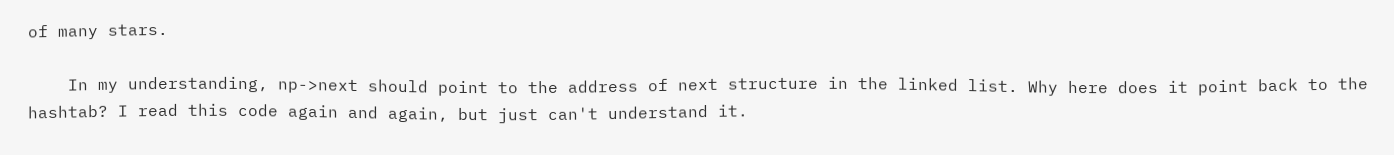of many stars.

    In my understanding, np->next should point to the address of next structure in the linked list. Why here does it point back to the hashtab? I read this code again and again, but just can't understand it.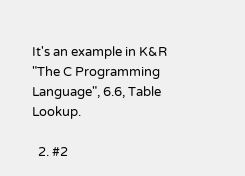It's an example in K&R "The C Programming Language", 6.6, Table Lookup.

  2. #2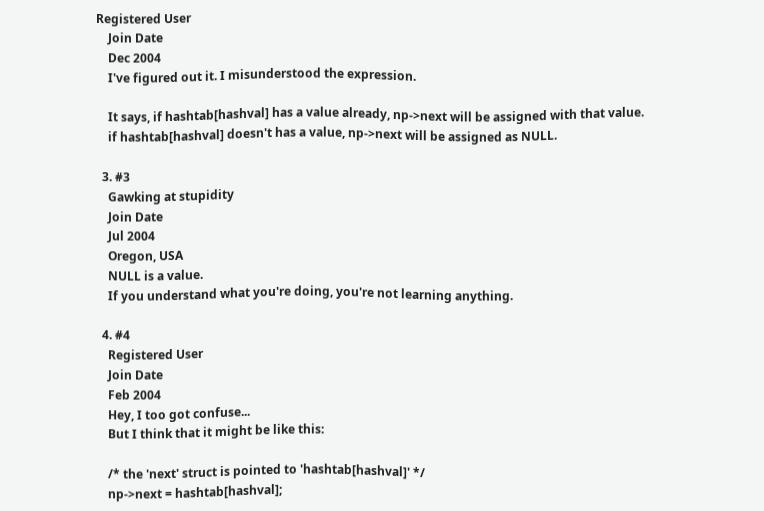Registered User
    Join Date
    Dec 2004
    I've figured out it. I misunderstood the expression.

    It says, if hashtab[hashval] has a value already, np->next will be assigned with that value.
    if hashtab[hashval] doesn't has a value, np->next will be assigned as NULL.

  3. #3
    Gawking at stupidity
    Join Date
    Jul 2004
    Oregon, USA
    NULL is a value.
    If you understand what you're doing, you're not learning anything.

  4. #4
    Registered User
    Join Date
    Feb 2004
    Hey, I too got confuse...
    But I think that it might be like this:

    /* the 'next' struct is pointed to 'hashtab[hashval]' */
    np->next = hashtab[hashval];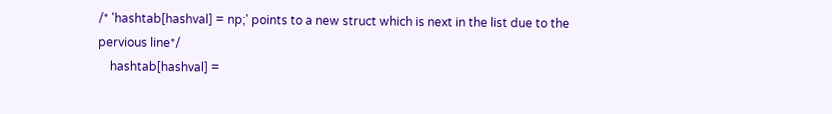/* 'hashtab[hashval] = np;' points to a new struct which is next in the list due to the pervious line*/
    hashtab[hashval] =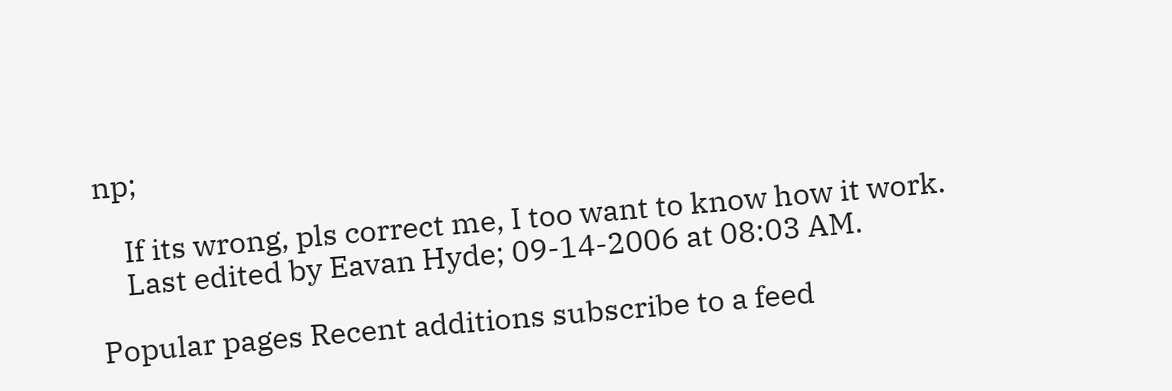np;

    If its wrong, pls correct me, I too want to know how it work.
    Last edited by Eavan Hyde; 09-14-2006 at 08:03 AM.

Popular pages Recent additions subscribe to a feed